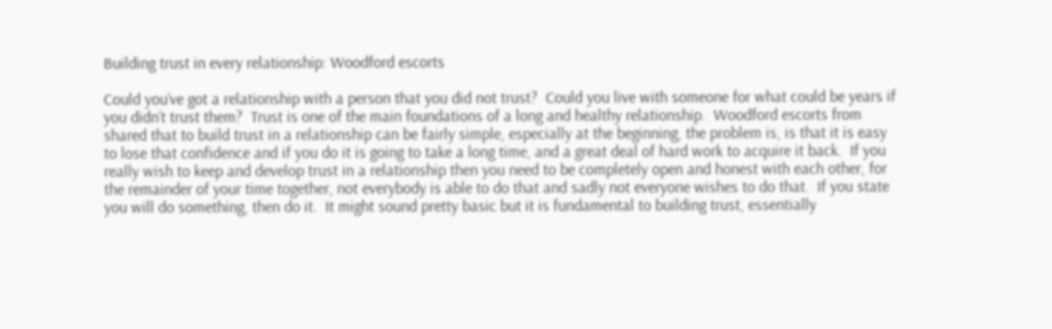Building trust in every relationship: Woodford escorts

Could you’ve got a relationship with a person that you did not trust?  Could you live with someone for what could be years if you didn’t trust them?  Trust is one of the main foundations of a long and healthy relationship.  Woodford escorts from shared that to build trust in a relationship can be fairly simple, especially at the beginning, the problem is, is that it is easy to lose that confidence and if you do it is going to take a long time, and a great deal of hard work to acquire it back.  If you really wish to keep and develop trust in a relationship then you need to be completely open and honest with each other, for the remainder of your time together, not everybody is able to do that and sadly not everyone wishes to do that.  If you state you will do something, then do it.  It might sound pretty basic but it is fundamental to building trust, essentially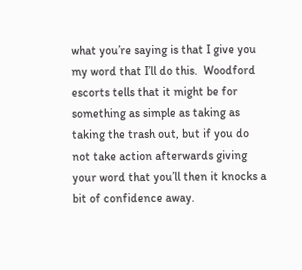what you’re saying is that I give you my word that I’ll do this.  Woodford escorts tells that it might be for something as simple as taking as taking the trash out, but if you do not take action afterwards giving your word that you’ll then it knocks a bit of confidence away.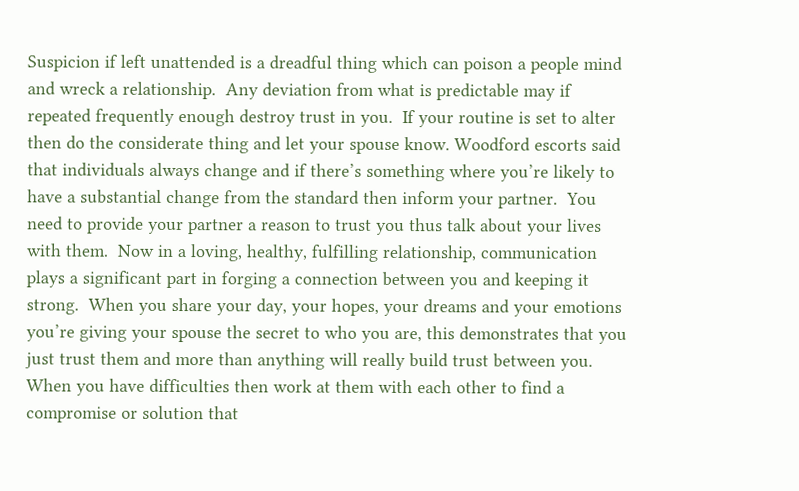Suspicion if left unattended is a dreadful thing which can poison a people mind and wreck a relationship.  Any deviation from what is predictable may if repeated frequently enough destroy trust in you.  If your routine is set to alter then do the considerate thing and let your spouse know. Woodford escorts said that individuals always change and if there’s something where you’re likely to have a substantial change from the standard then inform your partner.  You need to provide your partner a reason to trust you thus talk about your lives with them.  Now in a loving, healthy, fulfilling relationship, communication plays a significant part in forging a connection between you and keeping it strong.  When you share your day, your hopes, your dreams and your emotions you’re giving your spouse the secret to who you are, this demonstrates that you just trust them and more than anything will really build trust between you.  When you have difficulties then work at them with each other to find a compromise or solution that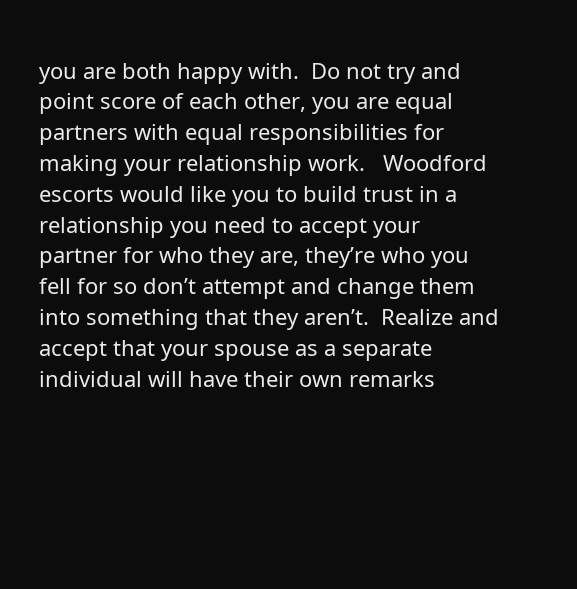you are both happy with.  Do not try and point score of each other, you are equal partners with equal responsibilities for making your relationship work.   Woodford escorts would like you to build trust in a relationship you need to accept your partner for who they are, they’re who you fell for so don’t attempt and change them into something that they aren’t.  Realize and accept that your spouse as a separate individual will have their own remarks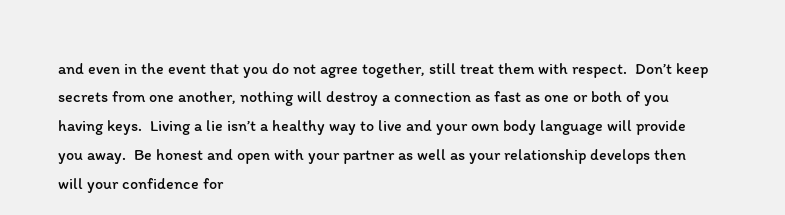and even in the event that you do not agree together, still treat them with respect.  Don’t keep secrets from one another, nothing will destroy a connection as fast as one or both of you having keys.  Living a lie isn’t a healthy way to live and your own body language will provide you away.  Be honest and open with your partner as well as your relationship develops then will your confidence for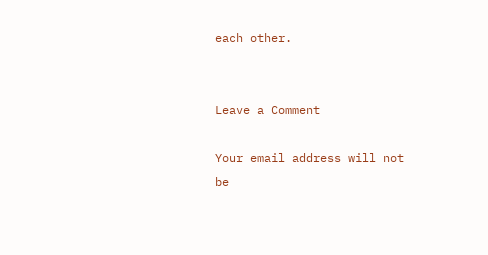each other.


Leave a Comment

Your email address will not be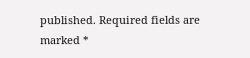published. Required fields are marked *